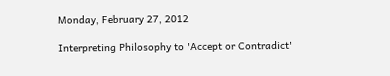Monday, February 27, 2012

Interpreting Philosophy to 'Accept or Contradict'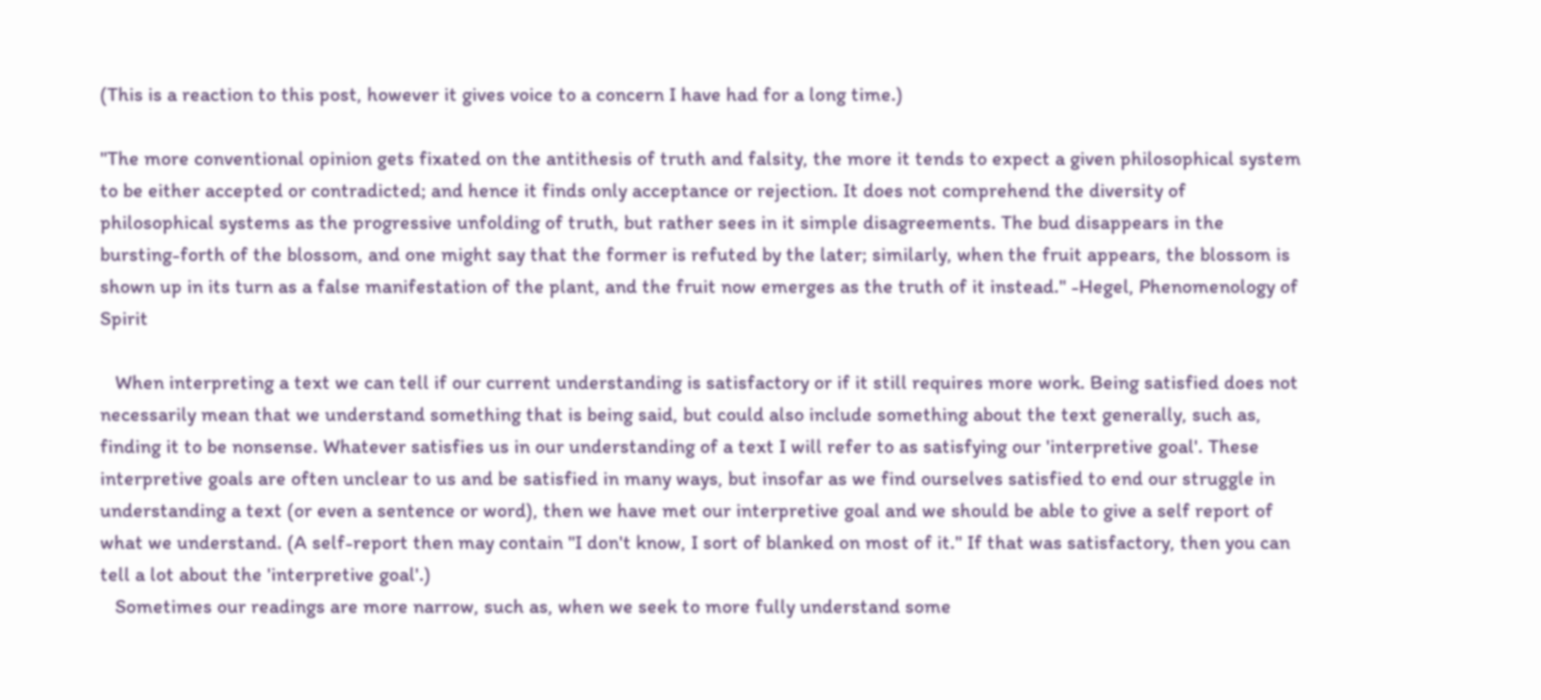(This is a reaction to this post, however it gives voice to a concern I have had for a long time.)

"The more conventional opinion gets fixated on the antithesis of truth and falsity, the more it tends to expect a given philosophical system to be either accepted or contradicted; and hence it finds only acceptance or rejection. It does not comprehend the diversity of philosophical systems as the progressive unfolding of truth, but rather sees in it simple disagreements. The bud disappears in the bursting-forth of the blossom, and one might say that the former is refuted by the later; similarly, when the fruit appears, the blossom is shown up in its turn as a false manifestation of the plant, and the fruit now emerges as the truth of it instead." -Hegel, Phenomenology of Spirit

   When interpreting a text we can tell if our current understanding is satisfactory or if it still requires more work. Being satisfied does not necessarily mean that we understand something that is being said, but could also include something about the text generally, such as, finding it to be nonsense. Whatever satisfies us in our understanding of a text I will refer to as satisfying our 'interpretive goal'. These interpretive goals are often unclear to us and be satisfied in many ways, but insofar as we find ourselves satisfied to end our struggle in understanding a text (or even a sentence or word), then we have met our interpretive goal and we should be able to give a self report of what we understand. (A self-report then may contain "I don't know, I sort of blanked on most of it." If that was satisfactory, then you can tell a lot about the 'interpretive goal'.)
   Sometimes our readings are more narrow, such as, when we seek to more fully understand some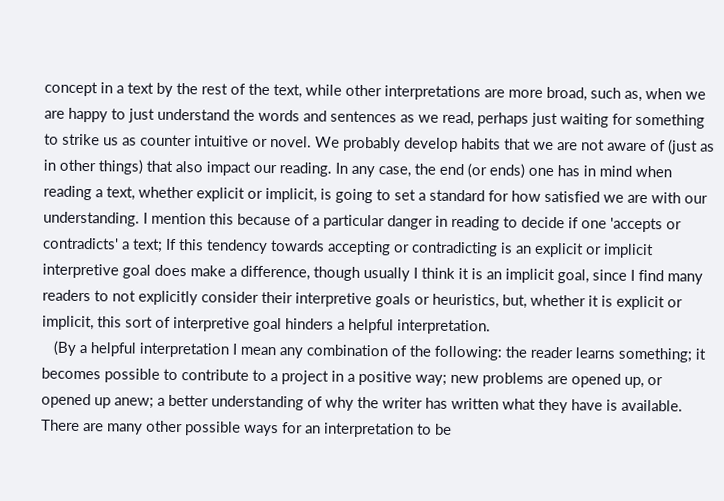concept in a text by the rest of the text, while other interpretations are more broad, such as, when we are happy to just understand the words and sentences as we read, perhaps just waiting for something to strike us as counter intuitive or novel. We probably develop habits that we are not aware of (just as in other things) that also impact our reading. In any case, the end (or ends) one has in mind when reading a text, whether explicit or implicit, is going to set a standard for how satisfied we are with our understanding. I mention this because of a particular danger in reading to decide if one 'accepts or contradicts' a text; If this tendency towards accepting or contradicting is an explicit or implicit interpretive goal does make a difference, though usually I think it is an implicit goal, since I find many readers to not explicitly consider their interpretive goals or heuristics, but, whether it is explicit or implicit, this sort of interpretive goal hinders a helpful interpretation.
   (By a helpful interpretation I mean any combination of the following: the reader learns something; it becomes possible to contribute to a project in a positive way; new problems are opened up, or opened up anew; a better understanding of why the writer has written what they have is available. There are many other possible ways for an interpretation to be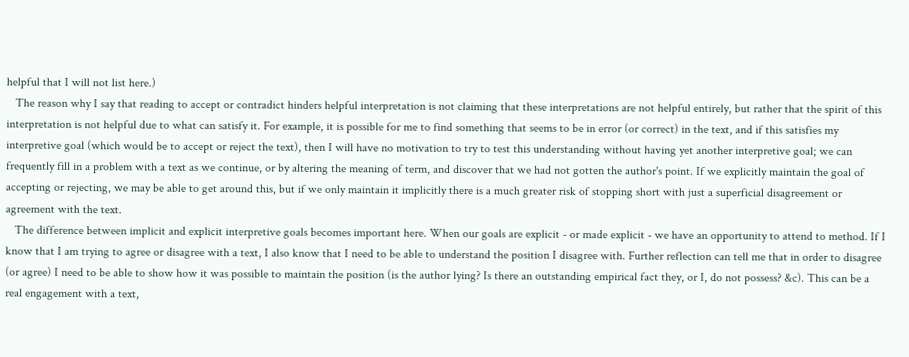helpful that I will not list here.)
   The reason why I say that reading to accept or contradict hinders helpful interpretation is not claiming that these interpretations are not helpful entirely, but rather that the spirit of this interpretation is not helpful due to what can satisfy it. For example, it is possible for me to find something that seems to be in error (or correct) in the text, and if this satisfies my interpretive goal (which would be to accept or reject the text), then I will have no motivation to try to test this understanding without having yet another interpretive goal; we can frequently fill in a problem with a text as we continue, or by altering the meaning of term, and discover that we had not gotten the author's point. If we explicitly maintain the goal of accepting or rejecting, we may be able to get around this, but if we only maintain it implicitly there is a much greater risk of stopping short with just a superficial disagreement or agreement with the text.
   The difference between implicit and explicit interpretive goals becomes important here. When our goals are explicit - or made explicit - we have an opportunity to attend to method. If I know that I am trying to agree or disagree with a text, I also know that I need to be able to understand the position I disagree with. Further reflection can tell me that in order to disagree (or agree) I need to be able to show how it was possible to maintain the position (is the author lying? Is there an outstanding empirical fact they, or I, do not possess? &c). This can be a real engagement with a text,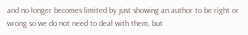and no longer becomes limited by just showing an author to be right or wrong so we do not need to deal with them, but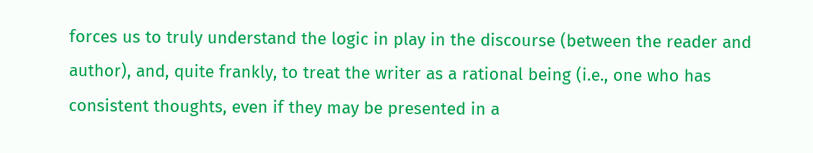forces us to truly understand the logic in play in the discourse (between the reader and author), and, quite frankly, to treat the writer as a rational being (i.e., one who has consistent thoughts, even if they may be presented in a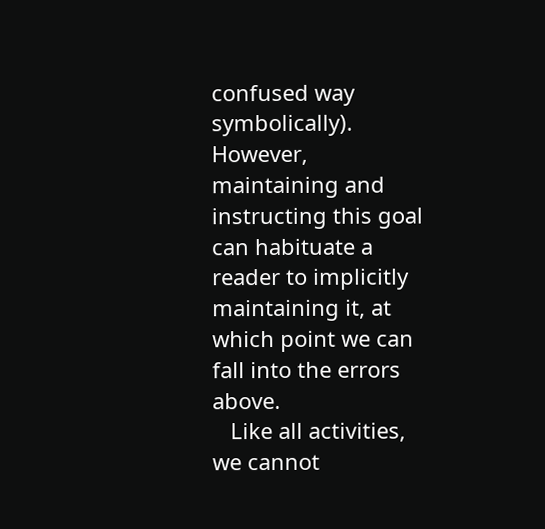confused way symbolically). However, maintaining and instructing this goal can habituate a reader to implicitly maintaining it, at which point we can fall into the errors above.
   Like all activities, we cannot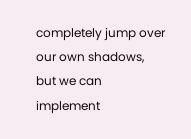completely jump over our own shadows, but we can implement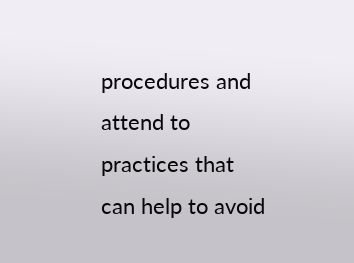procedures and attend to practices that can help to avoid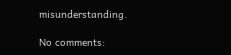misunderstanding.

No comments: